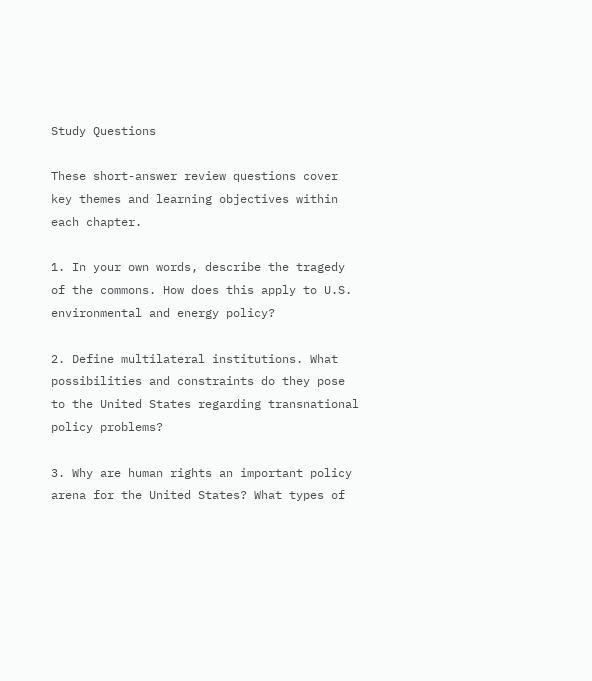Study Questions

These short-answer review questions cover key themes and learning objectives within each chapter.

1. In your own words, describe the tragedy of the commons. How does this apply to U.S. environmental and energy policy?

2. Define multilateral institutions. What possibilities and constraints do they pose to the United States regarding transnational policy problems?

3. Why are human rights an important policy arena for the United States? What types of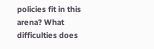policies fit in this arena? What difficulties does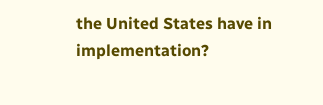the United States have in implementation?